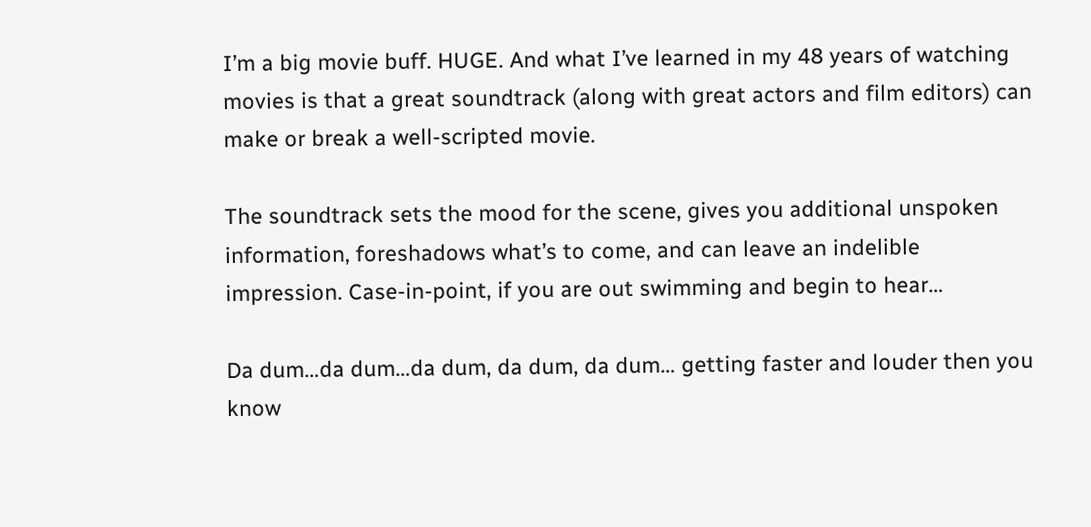I’m a big movie buff. HUGE. And what I’ve learned in my 48 years of watching movies is that a great soundtrack (along with great actors and film editors) can make or break a well-scripted movie.

The soundtrack sets the mood for the scene, gives you additional unspoken information, foreshadows what’s to come, and can leave an indelible impression. Case-in-point, if you are out swimming and begin to hear…

Da dum…da dum…da dum, da dum, da dum… getting faster and louder then you know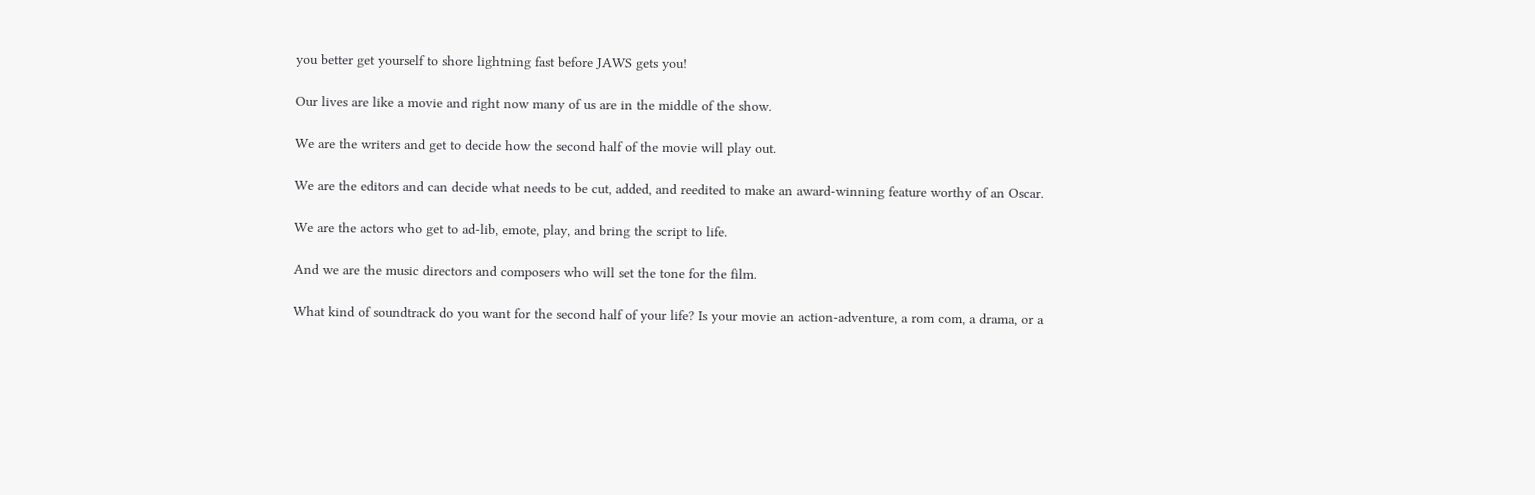you better get yourself to shore lightning fast before JAWS gets you!

Our lives are like a movie and right now many of us are in the middle of the show.

We are the writers and get to decide how the second half of the movie will play out.

We are the editors and can decide what needs to be cut, added, and reedited to make an award-winning feature worthy of an Oscar.

We are the actors who get to ad-lib, emote, play, and bring the script to life.

And we are the music directors and composers who will set the tone for the film.

What kind of soundtrack do you want for the second half of your life? Is your movie an action-adventure, a rom com, a drama, or a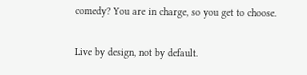comedy? You are in charge, so you get to choose.

Live by design, not by default.